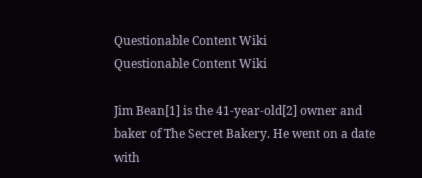Questionable Content Wiki
Questionable Content Wiki

Jim Bean[1] is the 41-year-old[2] owner and baker of The Secret Bakery. He went on a date with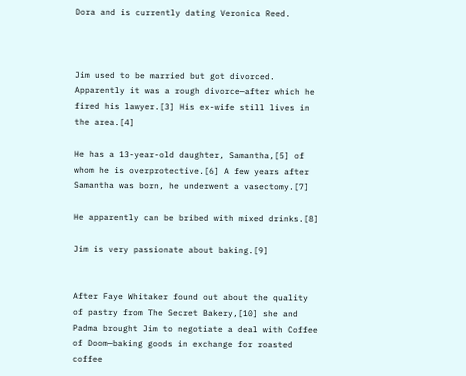Dora and is currently dating Veronica Reed.



Jim used to be married but got divorced. Apparently it was a rough divorce—after which he fired his lawyer.[3] His ex-wife still lives in the area.[4]

He has a 13-year-old daughter, Samantha,[5] of whom he is overprotective.[6] A few years after Samantha was born, he underwent a vasectomy.[7]

He apparently can be bribed with mixed drinks.[8]

Jim is very passionate about baking.[9]


After Faye Whitaker found out about the quality of pastry from The Secret Bakery,[10] she and Padma brought Jim to negotiate a deal with Coffee of Doom—baking goods in exchange for roasted coffee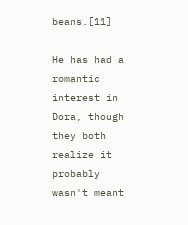beans.[11]

He has had a romantic interest in Dora, though they both realize it probably wasn't meant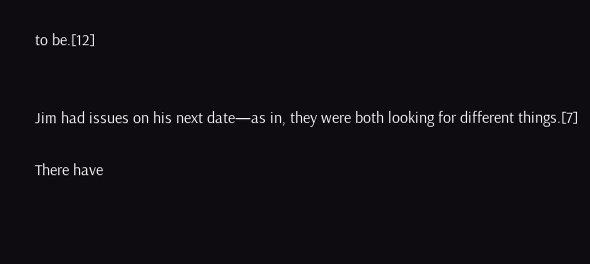to be.[12]


Jim had issues on his next date—as in, they were both looking for different things.[7]

There have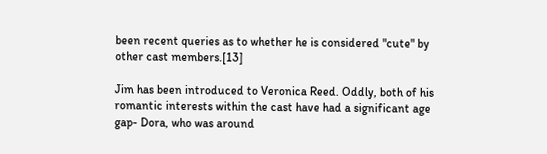been recent queries as to whether he is considered "cute" by other cast members.[13]

Jim has been introduced to Veronica Reed. Oddly, both of his romantic interests within the cast have had a significant age gap- Dora, who was around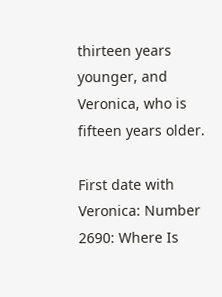thirteen years younger, and Veronica, who is fifteen years older.

First date with Veronica: Number 2690: Where Is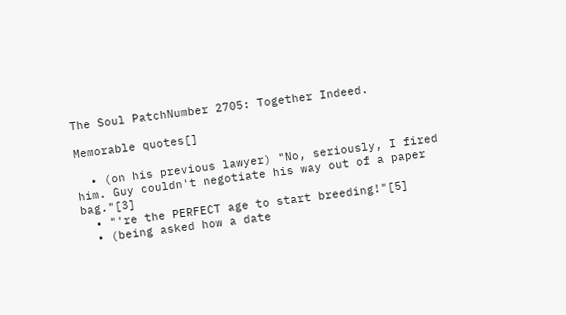The Soul PatchNumber 2705: Together Indeed.

Memorable quotes[]

  • (on his previous lawyer) "No, seriously, I fired him. Guy couldn't negotiate his way out of a paper bag."[3]
  • "'re the PERFECT age to start breeding!"[5]
  • (being asked how a date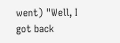went) "Well, I got back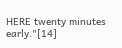HERE twenty minutes early."[14]